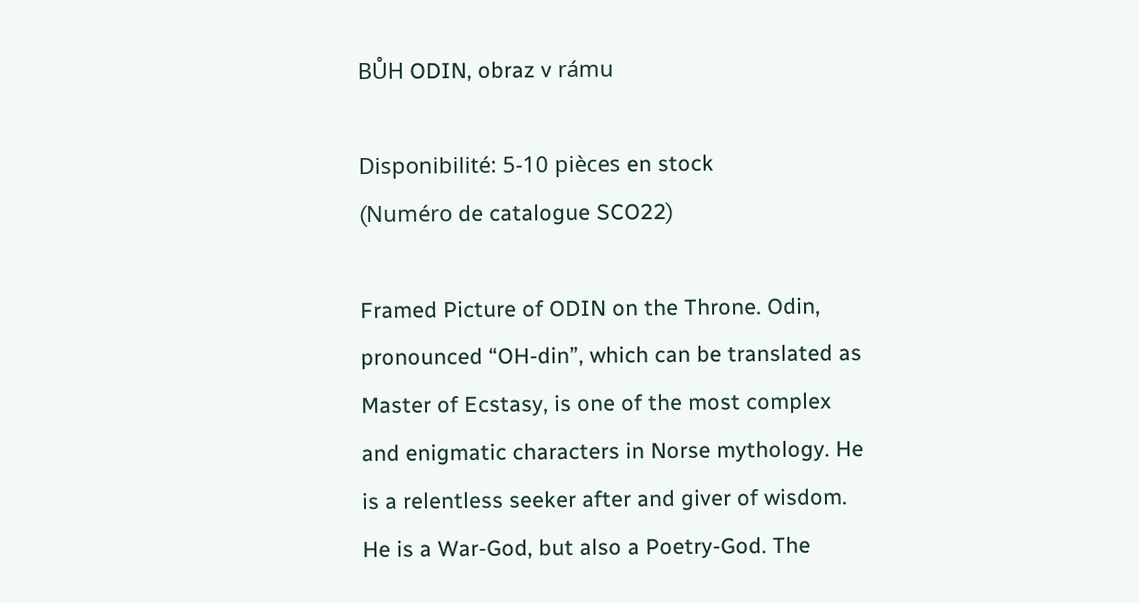BŮH ODIN, obraz v rámu

Disponibilité: 5-10 pièces en stock
(Numéro de catalogue SCO22)

Framed Picture of ODIN on the Throne. Odin, pronounced “OH-din”, which can be translated as Master of Ecstasy, is one of the most complex and enigmatic characters in Norse mythology. He is a relentless seeker after and giver of wisdom. He is a War-God, but also a Poetry-God. The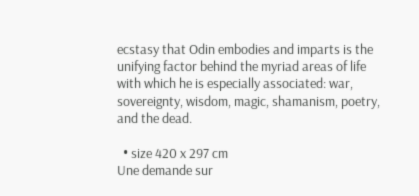ecstasy that Odin embodies and imparts is the unifying factor behind the myriad areas of life with which he is especially associated: war, sovereignty, wisdom, magic, shamanism, poetry, and the dead.

  • size 420 x 297 cm
Une demande sur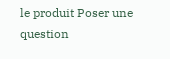le produit Poser une question